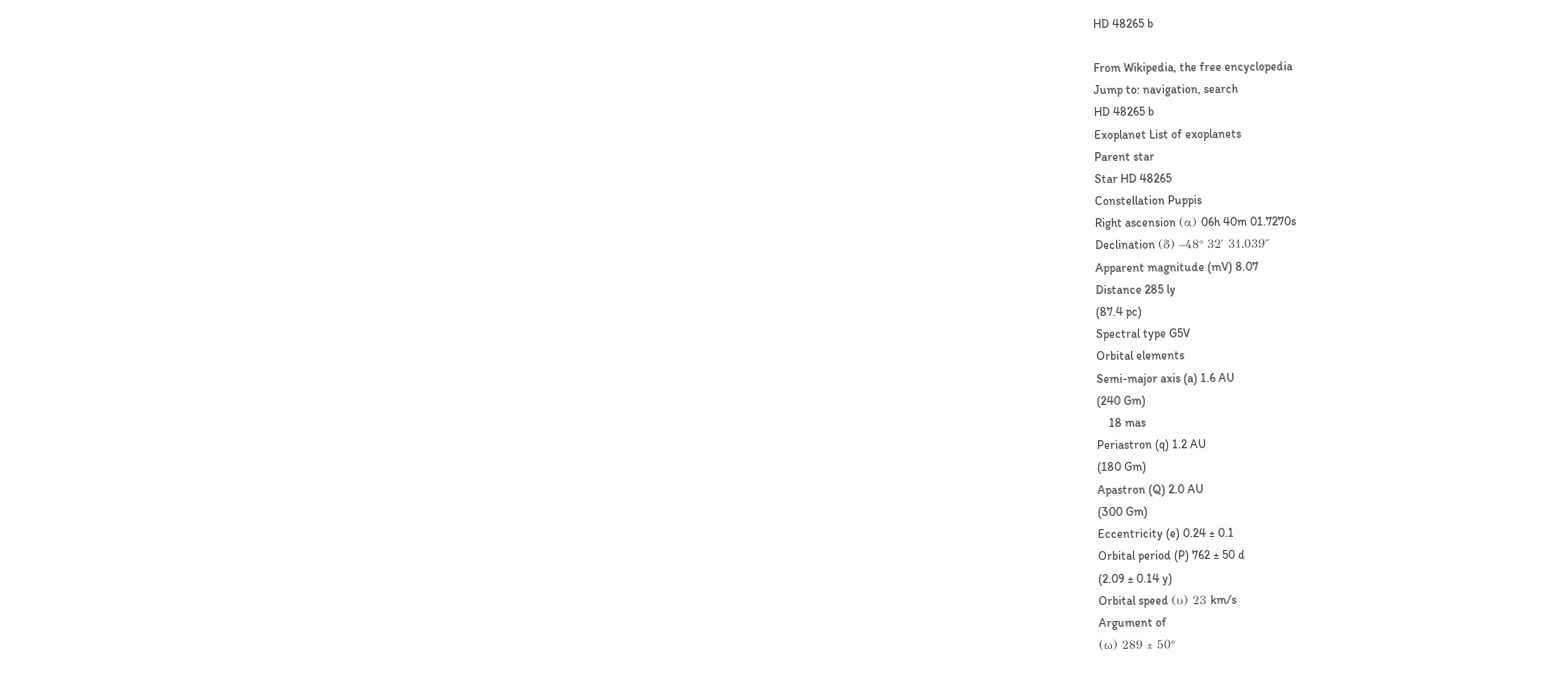HD 48265 b

From Wikipedia, the free encyclopedia
Jump to: navigation, search
HD 48265 b
Exoplanet List of exoplanets
Parent star
Star HD 48265
Constellation Puppis
Right ascension (α) 06h 40m 01.7270s
Declination (δ) –48° 32′ 31.039″
Apparent magnitude (mV) 8.07
Distance 285 ly
(87.4 pc)
Spectral type G5V
Orbital elements
Semi-major axis (a) 1.6 AU
(240 Gm)
    18 mas
Periastron (q) 1.2 AU
(180 Gm)
Apastron (Q) 2.0 AU
(300 Gm)
Eccentricity (e) 0.24 ± 0.1
Orbital period (P) 762 ± 50 d
(2.09 ± 0.14 y)
Orbital speed (υ) 23 km/s
Argument of
(ω) 289 ± 50°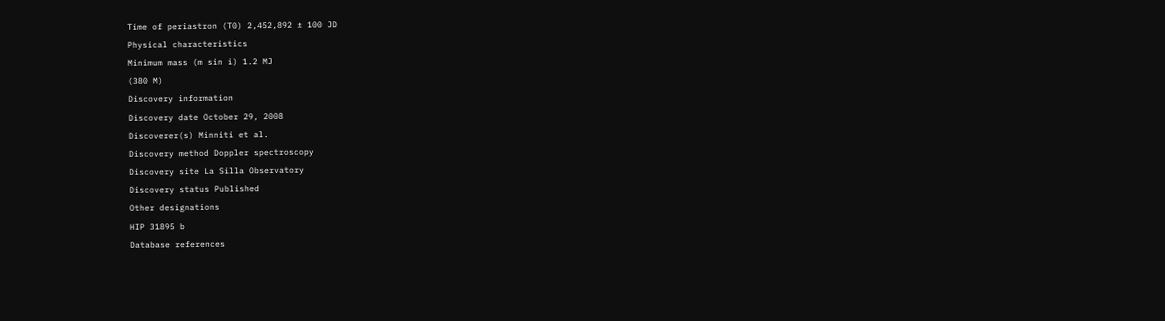Time of periastron (T0) 2,452,892 ± 100 JD
Physical characteristics
Minimum mass (m sin i) 1.2 MJ
(380 M)
Discovery information
Discovery date October 29, 2008
Discoverer(s) Minniti et al.
Discovery method Doppler spectroscopy
Discovery site La Silla Observatory
Discovery status Published
Other designations
HIP 31895 b
Database references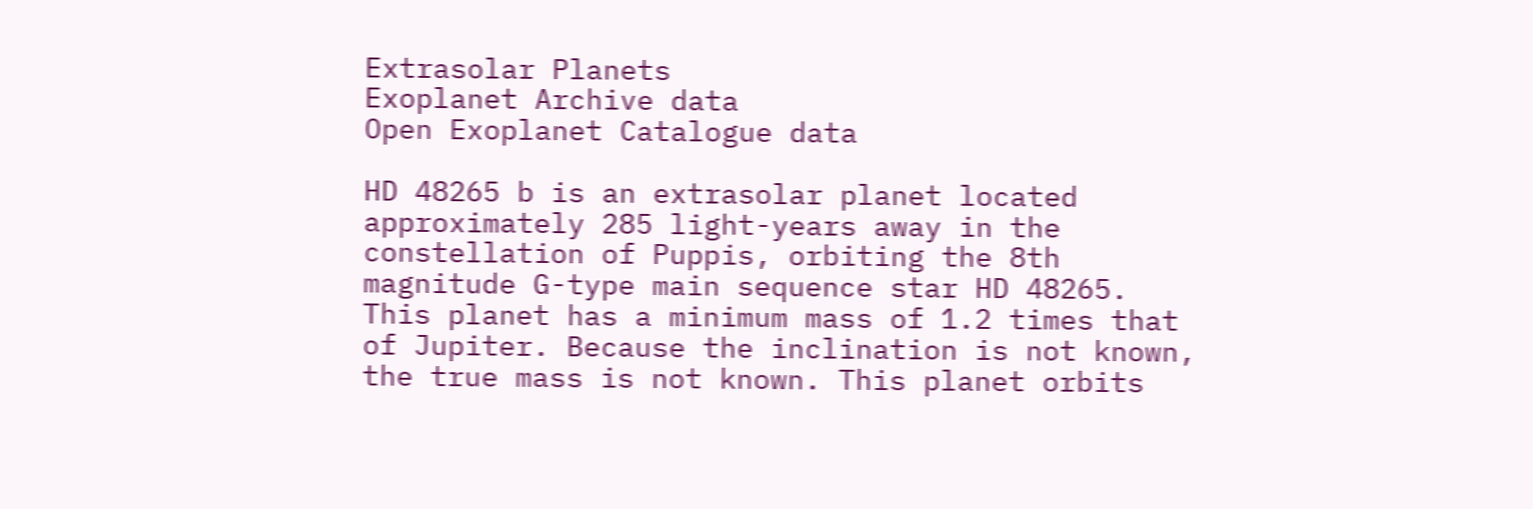Extrasolar Planets
Exoplanet Archive data
Open Exoplanet Catalogue data

HD 48265 b is an extrasolar planet located approximately 285 light-years away in the constellation of Puppis, orbiting the 8th magnitude G-type main sequence star HD 48265. This planet has a minimum mass of 1.2 times that of Jupiter. Because the inclination is not known, the true mass is not known. This planet orbits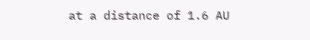at a distance of 1.6 AU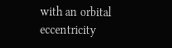with an orbital eccentricity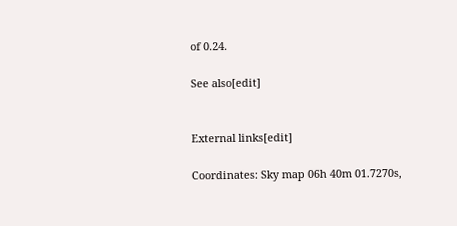of 0.24.

See also[edit]


External links[edit]

Coordinates: Sky map 06h 40m 01.7270s,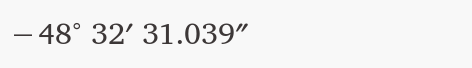−48° 32′ 31.039″